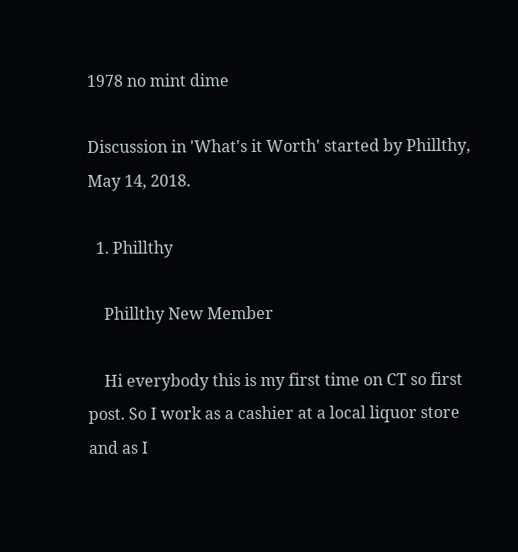1978 no mint dime

Discussion in 'What's it Worth' started by Phillthy, May 14, 2018.

  1. Phillthy

    Phillthy New Member

    Hi everybody this is my first time on CT so first post. So I work as a cashier at a local liquor store and as I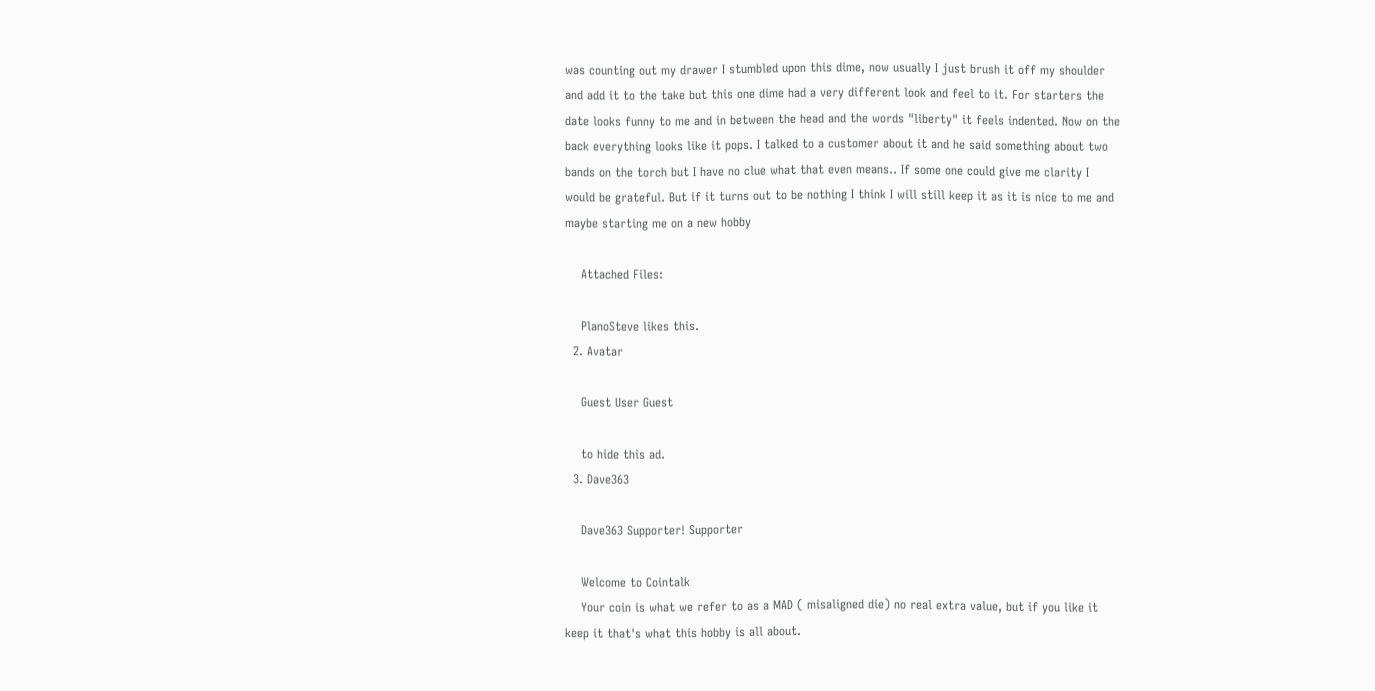was counting out my drawer I stumbled upon this dime, now usually I just brush it off my shoulder and add it to the take but this one dime had a very different look and feel to it. For starters the date looks funny to me and in between the head and the words "liberty" it feels indented. Now on the back everything looks like it pops. I talked to a customer about it and he said something about two bands on the torch but I have no clue what that even means.. If some one could give me clarity I would be grateful. But if it turns out to be nothing I think I will still keep it as it is nice to me and maybe starting me on a new hobby

    Attached Files:

    PlanoSteve likes this.
  2. Avatar

    Guest User Guest

    to hide this ad.
  3. Dave363

    Dave363 Supporter! Supporter

    Welcome to Cointalk
    Your coin is what we refer to as a MAD ( misaligned die) no real extra value, but if you like it keep it that's what this hobby is all about.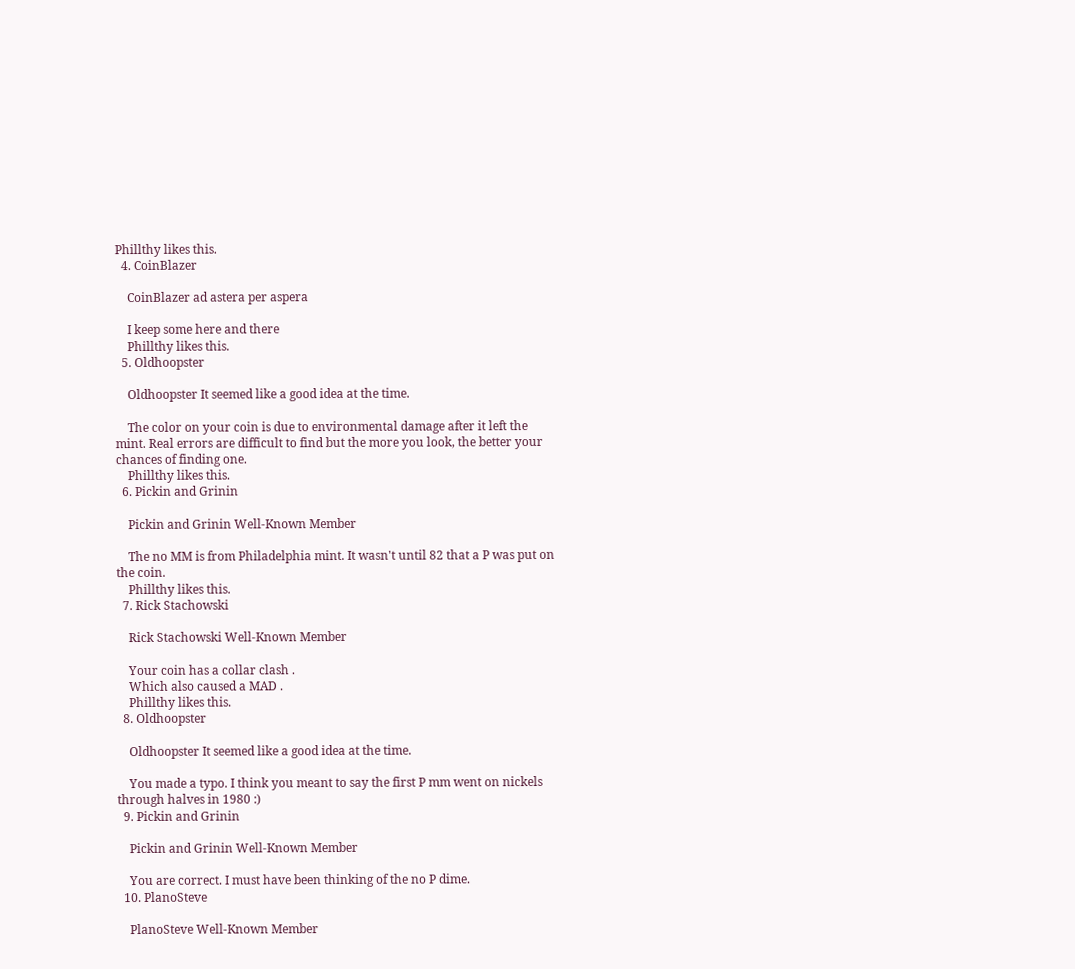Phillthy likes this.
  4. CoinBlazer

    CoinBlazer ad astera per aspera

    I keep some here and there
    Phillthy likes this.
  5. Oldhoopster

    Oldhoopster It seemed like a good idea at the time.

    The color on your coin is due to environmental damage after it left the mint. Real errors are difficult to find but the more you look, the better your chances of finding one.
    Phillthy likes this.
  6. Pickin and Grinin

    Pickin and Grinin Well-Known Member

    The no MM is from Philadelphia mint. It wasn't until 82 that a P was put on the coin.
    Phillthy likes this.
  7. Rick Stachowski

    Rick Stachowski Well-Known Member

    Your coin has a collar clash .
    Which also caused a MAD .
    Phillthy likes this.
  8. Oldhoopster

    Oldhoopster It seemed like a good idea at the time.

    You made a typo. I think you meant to say the first P mm went on nickels through halves in 1980 :)
  9. Pickin and Grinin

    Pickin and Grinin Well-Known Member

    You are correct. I must have been thinking of the no P dime.
  10. PlanoSteve

    PlanoSteve Well-Known Member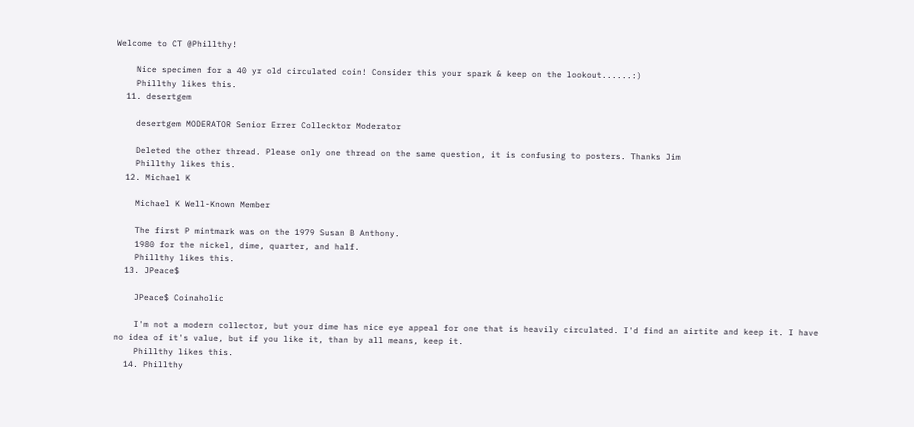Welcome to CT @Phillthy!

    Nice specimen for a 40 yr old circulated coin! Consider this your spark & keep on the lookout......:)
    Phillthy likes this.
  11. desertgem

    desertgem MODERATOR Senior Errer Collecktor Moderator

    Deleted the other thread. Please only one thread on the same question, it is confusing to posters. Thanks Jim
    Phillthy likes this.
  12. Michael K

    Michael K Well-Known Member

    The first P mintmark was on the 1979 Susan B Anthony.
    1980 for the nickel, dime, quarter, and half.
    Phillthy likes this.
  13. JPeace$

    JPeace$ Coinaholic

    I'm not a modern collector, but your dime has nice eye appeal for one that is heavily circulated. I'd find an airtite and keep it. I have no idea of it's value, but if you like it, than by all means, keep it.
    Phillthy likes this.
  14. Phillthy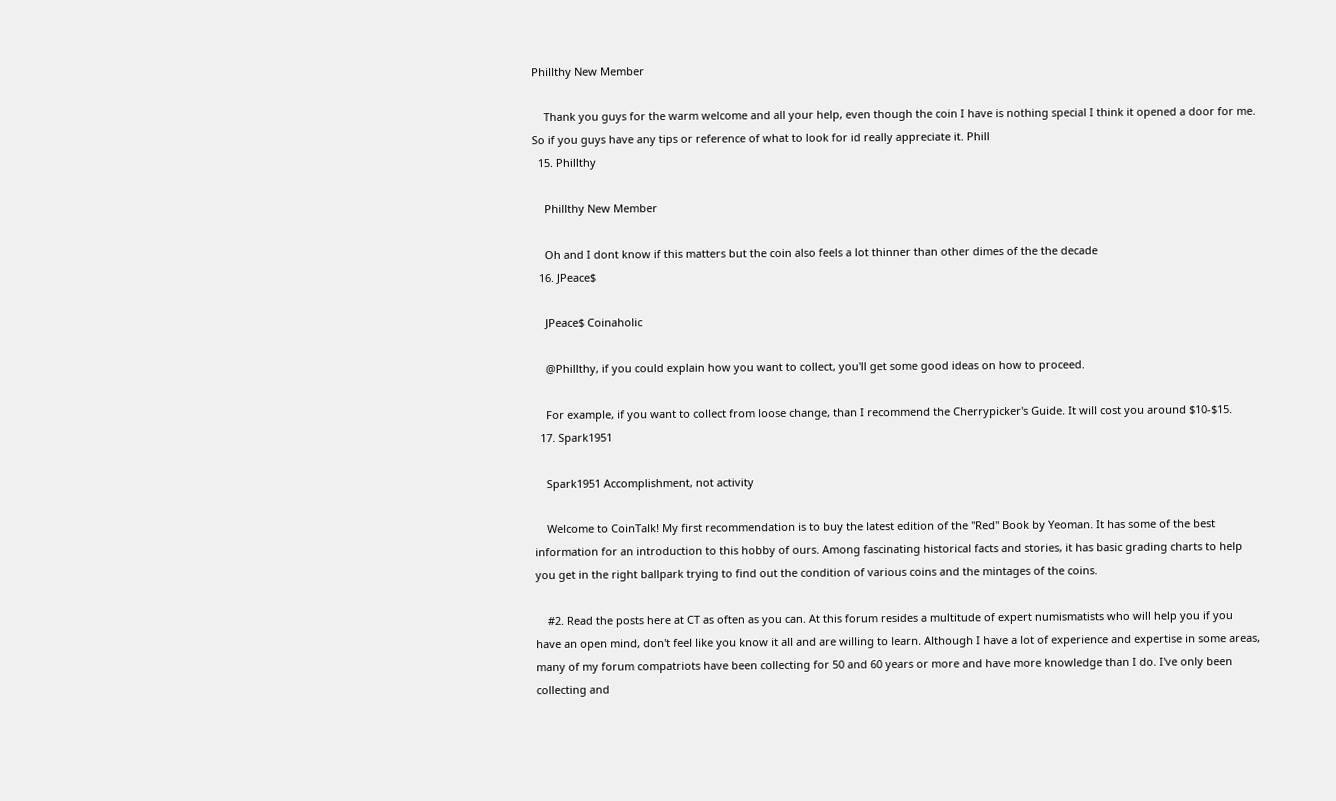Phillthy New Member

    Thank you guys for the warm welcome and all your help, even though the coin I have is nothing special I think it opened a door for me. So if you guys have any tips or reference of what to look for id really appreciate it. Phill
  15. Phillthy

    Phillthy New Member

    Oh and I dont know if this matters but the coin also feels a lot thinner than other dimes of the the decade
  16. JPeace$

    JPeace$ Coinaholic

    @Phillthy, if you could explain how you want to collect, you'll get some good ideas on how to proceed.

    For example, if you want to collect from loose change, than I recommend the Cherrypicker's Guide. It will cost you around $10-$15.
  17. Spark1951

    Spark1951 Accomplishment, not activity

    Welcome to CoinTalk! My first recommendation is to buy the latest edition of the "Red" Book by Yeoman. It has some of the best information for an introduction to this hobby of ours. Among fascinating historical facts and stories, it has basic grading charts to help you get in the right ballpark trying to find out the condition of various coins and the mintages of the coins.

    #2. Read the posts here at CT as often as you can. At this forum resides a multitude of expert numismatists who will help you if you have an open mind, don't feel like you know it all and are willing to learn. Although I have a lot of experience and expertise in some areas, many of my forum compatriots have been collecting for 50 and 60 years or more and have more knowledge than I do. I've only been collecting and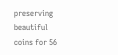preserving beautiful coins for 56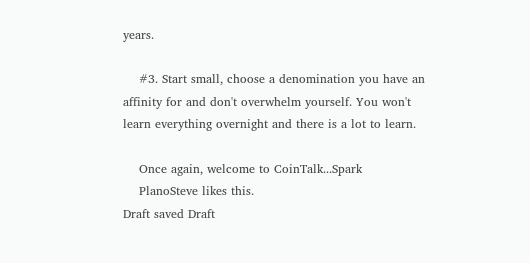years.

    #3. Start small, choose a denomination you have an affinity for and don't overwhelm yourself. You won't learn everything overnight and there is a lot to learn.

    Once again, welcome to CoinTalk...Spark
    PlanoSteve likes this.
Draft saved Draft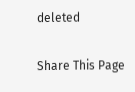deleted

Share This Page